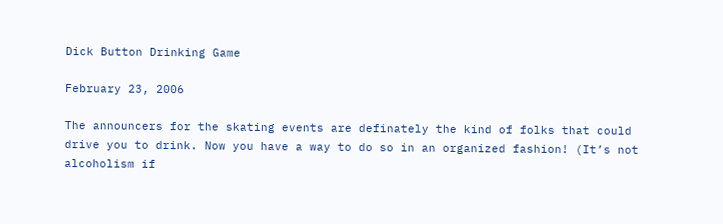Dick Button Drinking Game

February 23, 2006

The announcers for the skating events are definately the kind of folks that could drive you to drink. Now you have a way to do so in an organized fashion! (It’s not alcoholism if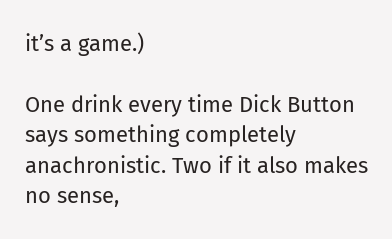it’s a game.)

One drink every time Dick Button says something completely anachronistic. Two if it also makes no sense,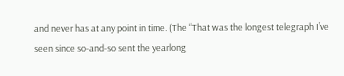and never has at any point in time. (The “That was the longest telegraph I’ve seen since so-and-so sent the yearlong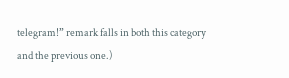telegram!” remark falls in both this category and the previous one.)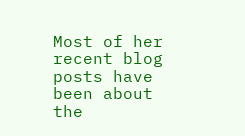Most of her recent blog posts have been about the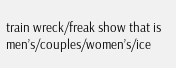train wreck/freak show that is men’s/couples/women’s/ice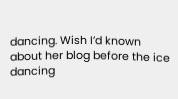dancing. Wish I’d known about her blog before the ice dancing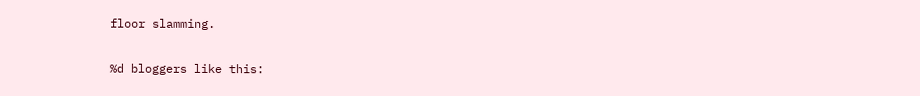floor slamming.

%d bloggers like this: